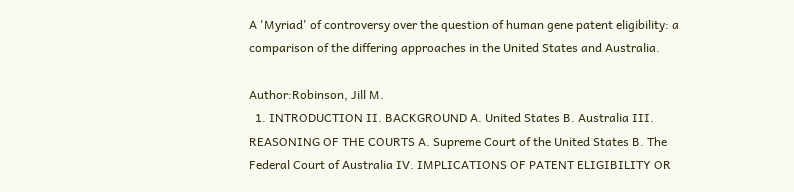A 'Myriad' of controversy over the question of human gene patent eligibility: a comparison of the differing approaches in the United States and Australia.

Author:Robinson, Jill M.
  1. INTRODUCTION II. BACKGROUND A. United States B. Australia III. REASONING OF THE COURTS A. Supreme Court of the United States B. The Federal Court of Australia IV. IMPLICATIONS OF PATENT ELIGIBILITY OR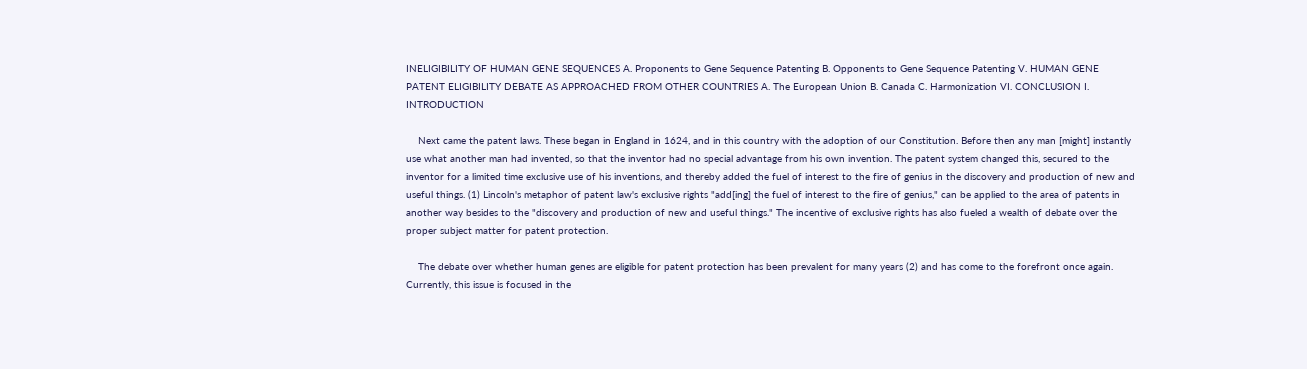INELIGIBILITY OF HUMAN GENE SEQUENCES A. Proponents to Gene Sequence Patenting B. Opponents to Gene Sequence Patenting V. HUMAN GENE PATENT ELIGIBILITY DEBATE AS APPROACHED FROM OTHER COUNTRIES A. The European Union B. Canada C. Harmonization VI. CONCLUSION I. INTRODUCTION

    Next came the patent laws. These began in England in 1624, and in this country with the adoption of our Constitution. Before then any man [might] instantly use what another man had invented, so that the inventor had no special advantage from his own invention. The patent system changed this, secured to the inventor for a limited time exclusive use of his inventions, and thereby added the fuel of interest to the fire of genius in the discovery and production of new and useful things. (1) Lincoln's metaphor of patent law's exclusive rights "add[ing] the fuel of interest to the fire of genius," can be applied to the area of patents in another way besides to the "discovery and production of new and useful things." The incentive of exclusive rights has also fueled a wealth of debate over the proper subject matter for patent protection.

    The debate over whether human genes are eligible for patent protection has been prevalent for many years (2) and has come to the forefront once again. Currently, this issue is focused in the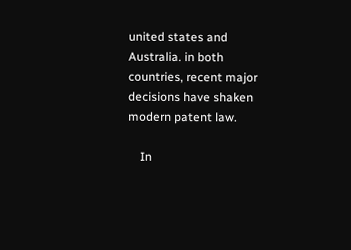united states and Australia. in both countries, recent major decisions have shaken modern patent law.

    In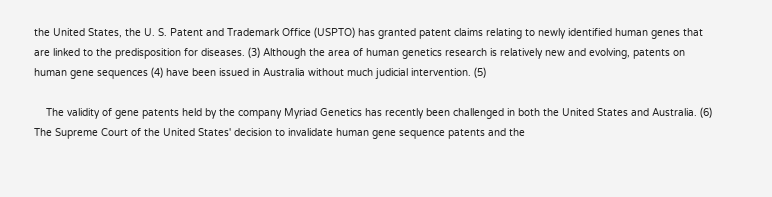the United States, the U. S. Patent and Trademark Office (USPTO) has granted patent claims relating to newly identified human genes that are linked to the predisposition for diseases. (3) Although the area of human genetics research is relatively new and evolving, patents on human gene sequences (4) have been issued in Australia without much judicial intervention. (5)

    The validity of gene patents held by the company Myriad Genetics has recently been challenged in both the United States and Australia. (6) The Supreme Court of the United States' decision to invalidate human gene sequence patents and the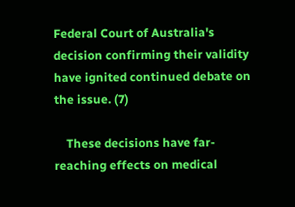Federal Court of Australia's decision confirming their validity have ignited continued debate on the issue. (7)

    These decisions have far-reaching effects on medical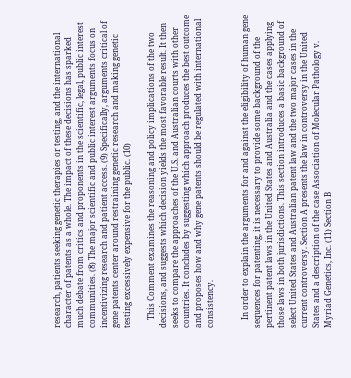research, patients seeking genetic therapies or testing, and the international character of patents as a whole. The impact of these decisions has sparked much debate from critics and proponents in the scientific, legal, public interest communities. (8) The major scientific and public interest arguments focus on incentivizing research and patient access. (9) Specifically, arguments critical of gene patents center around restraining genetic research and making genetic testing excessively expensive for the public. (10)

    This Comment examines the reasoning and policy implications of the two decisions, and suggests which decision yields the most favorable result. It then seeks to compare the approaches of the U.S. and Australian courts with other countries. It concludes by suggesting which approach produces the best outcome and proposes how and why gene patents should be regulated with international consistency.


    In order to explain the arguments for and against the eligibility of human gene sequences for patenting, it is necessary to provide some background of the pertinent patent laws in the United States and Australia and the cases applying those laws in both jurisdictions. This section introduces a basic background of select United States and Australian patent law and the two major cases in the current controversy. Section A presents the law in controversy in the United States and a description of the case Association of Molecular Pathology v. Myriad Genetics, Inc. (11) Section B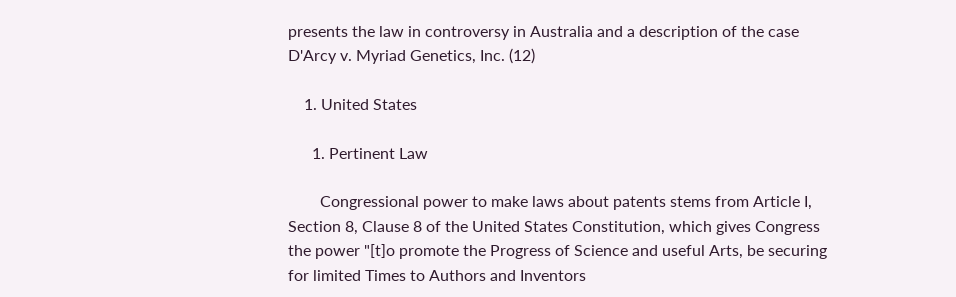presents the law in controversy in Australia and a description of the case D'Arcy v. Myriad Genetics, Inc. (12)

    1. United States

      1. Pertinent Law

        Congressional power to make laws about patents stems from Article I, Section 8, Clause 8 of the United States Constitution, which gives Congress the power "[t]o promote the Progress of Science and useful Arts, be securing for limited Times to Authors and Inventors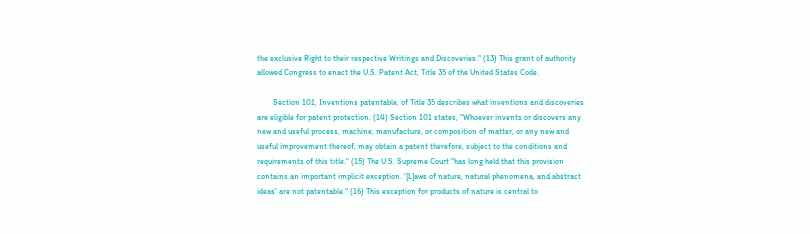the exclusive Right to their respective Writings and Discoveries." (13) This grant of authority allowed Congress to enact the U.S. Patent Act, Title 35 of the United States Code.

        Section 101, Inventions patentable, of Title 35 describes what inventions and discoveries are eligible for patent protection. (14) Section 101 states, "Whoever invents or discovers any new and useful process, machine, manufacture, or composition of matter, or any new and useful improvement thereof, may obtain a patent therefore, subject to the conditions and requirements of this title." (15) The U.S. Supreme Court "has long held that this provision contains an important implicit exception. '[L]aws of nature, natural phenomena, and abstract ideas' are not patentable." (16) This exception for products of nature is central to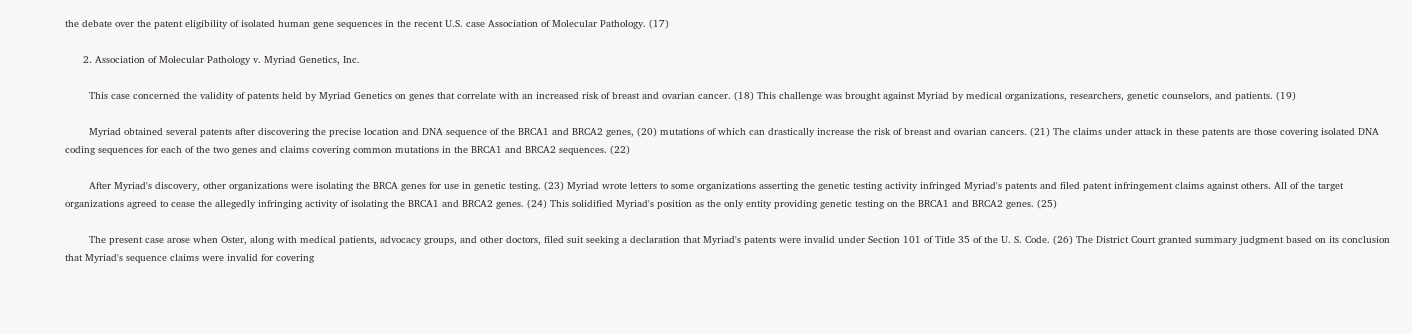the debate over the patent eligibility of isolated human gene sequences in the recent U.S. case Association of Molecular Pathology. (17)

      2. Association of Molecular Pathology v. Myriad Genetics, Inc.

        This case concerned the validity of patents held by Myriad Genetics on genes that correlate with an increased risk of breast and ovarian cancer. (18) This challenge was brought against Myriad by medical organizations, researchers, genetic counselors, and patients. (19)

        Myriad obtained several patents after discovering the precise location and DNA sequence of the BRCA1 and BRCA2 genes, (20) mutations of which can drastically increase the risk of breast and ovarian cancers. (21) The claims under attack in these patents are those covering isolated DNA coding sequences for each of the two genes and claims covering common mutations in the BRCA1 and BRCA2 sequences. (22)

        After Myriad's discovery, other organizations were isolating the BRCA genes for use in genetic testing. (23) Myriad wrote letters to some organizations asserting the genetic testing activity infringed Myriad's patents and filed patent infringement claims against others. All of the target organizations agreed to cease the allegedly infringing activity of isolating the BRCA1 and BRCA2 genes. (24) This solidified Myriad's position as the only entity providing genetic testing on the BRCA1 and BRCA2 genes. (25)

        The present case arose when Oster, along with medical patients, advocacy groups, and other doctors, filed suit seeking a declaration that Myriad's patents were invalid under Section 101 of Title 35 of the U. S. Code. (26) The District Court granted summary judgment based on its conclusion that Myriad's sequence claims were invalid for covering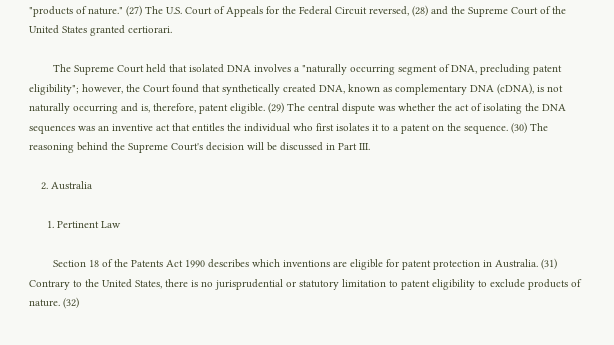"products of nature." (27) The U.S. Court of Appeals for the Federal Circuit reversed, (28) and the Supreme Court of the United States granted certiorari.

        The Supreme Court held that isolated DNA involves a "naturally occurring segment of DNA, precluding patent eligibility"; however, the Court found that synthetically created DNA, known as complementary DNA (cDNA), is not naturally occurring and is, therefore, patent eligible. (29) The central dispute was whether the act of isolating the DNA sequences was an inventive act that entitles the individual who first isolates it to a patent on the sequence. (30) The reasoning behind the Supreme Court's decision will be discussed in Part III.

    2. Australia

      1. Pertinent Law

        Section 18 of the Patents Act 1990 describes which inventions are eligible for patent protection in Australia. (31) Contrary to the United States, there is no jurisprudential or statutory limitation to patent eligibility to exclude products of nature. (32)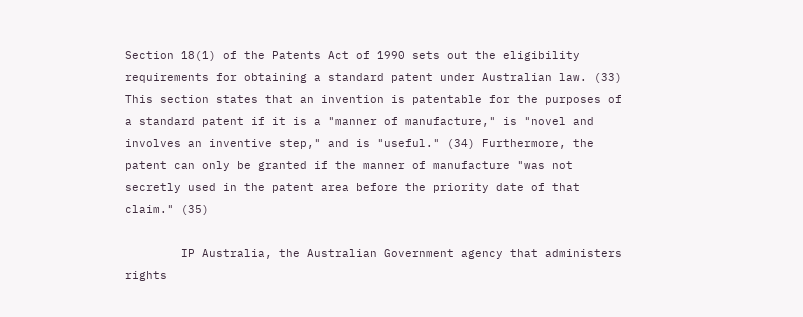Section 18(1) of the Patents Act of 1990 sets out the eligibility requirements for obtaining a standard patent under Australian law. (33) This section states that an invention is patentable for the purposes of a standard patent if it is a "manner of manufacture," is "novel and involves an inventive step," and is "useful." (34) Furthermore, the patent can only be granted if the manner of manufacture "was not secretly used in the patent area before the priority date of that claim." (35)

        IP Australia, the Australian Government agency that administers rights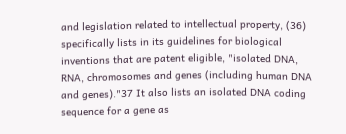and legislation related to intellectual property, (36) specifically lists in its guidelines for biological inventions that are patent eligible, "isolated DNA, RNA, chromosomes and genes (including human DNA and genes)."37 It also lists an isolated DNA coding sequence for a gene as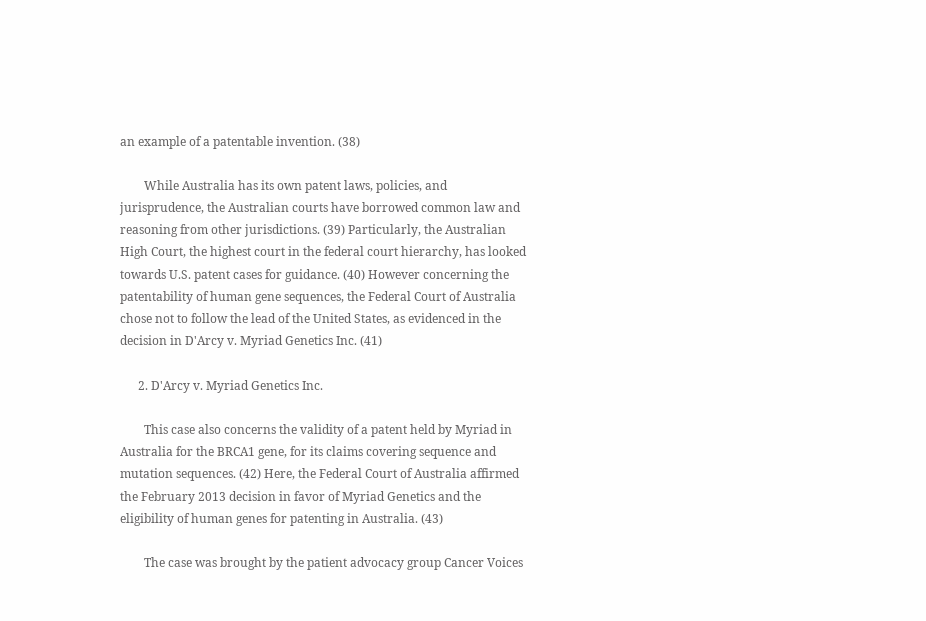an example of a patentable invention. (38)

        While Australia has its own patent laws, policies, and jurisprudence, the Australian courts have borrowed common law and reasoning from other jurisdictions. (39) Particularly, the Australian High Court, the highest court in the federal court hierarchy, has looked towards U.S. patent cases for guidance. (40) However concerning the patentability of human gene sequences, the Federal Court of Australia chose not to follow the lead of the United States, as evidenced in the decision in D'Arcy v. Myriad Genetics Inc. (41)

      2. D'Arcy v. Myriad Genetics Inc.

        This case also concerns the validity of a patent held by Myriad in Australia for the BRCA1 gene, for its claims covering sequence and mutation sequences. (42) Here, the Federal Court of Australia affirmed the February 2013 decision in favor of Myriad Genetics and the eligibility of human genes for patenting in Australia. (43)

        The case was brought by the patient advocacy group Cancer Voices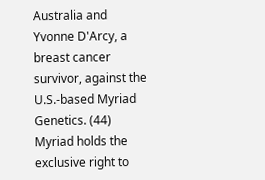Australia and Yvonne D'Arcy, a breast cancer survivor, against the U.S.-based Myriad Genetics. (44) Myriad holds the exclusive right to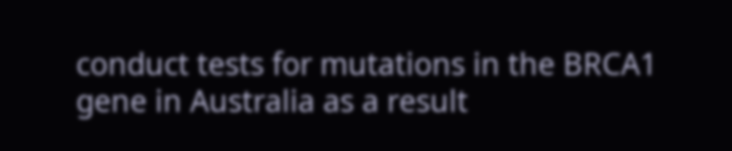conduct tests for mutations in the BRCA1 gene in Australia as a result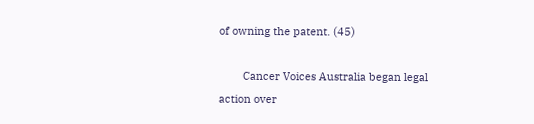of owning the patent. (45)

        Cancer Voices Australia began legal action over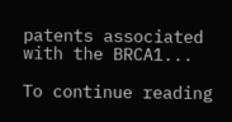patents associated with the BRCA1...

To continue reading